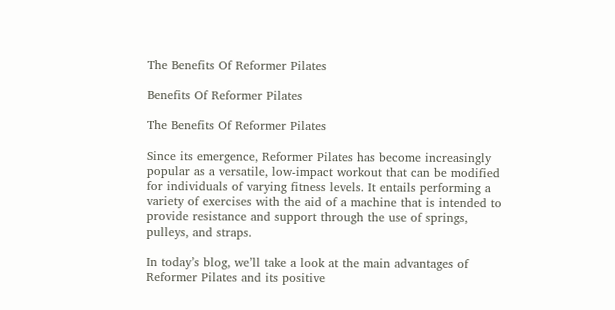The Benefits Of Reformer Pilates

Benefits Of Reformer Pilates

The Benefits Of Reformer Pilates

Since its emergence, Reformer Pilates has become increasingly popular as a versatile, low-impact workout that can be modified for individuals of varying fitness levels. It entails performing a variety of exercises with the aid of a machine that is intended to provide resistance and support through the use of springs, pulleys, and straps.

In today’s blog, we’ll take a look at the main advantages of Reformer Pilates and its positive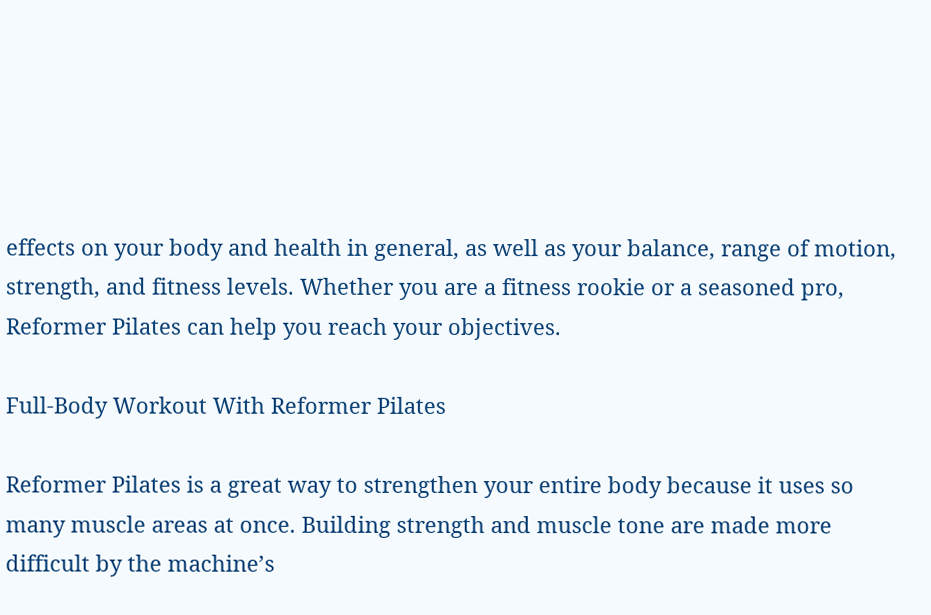effects on your body and health in general, as well as your balance, range of motion, strength, and fitness levels. Whether you are a fitness rookie or a seasoned pro, Reformer Pilates can help you reach your objectives.

Full-Body Workout With Reformer Pilates

Reformer Pilates is a great way to strengthen your entire body because it uses so many muscle areas at once. Building strength and muscle tone are made more difficult by the machine’s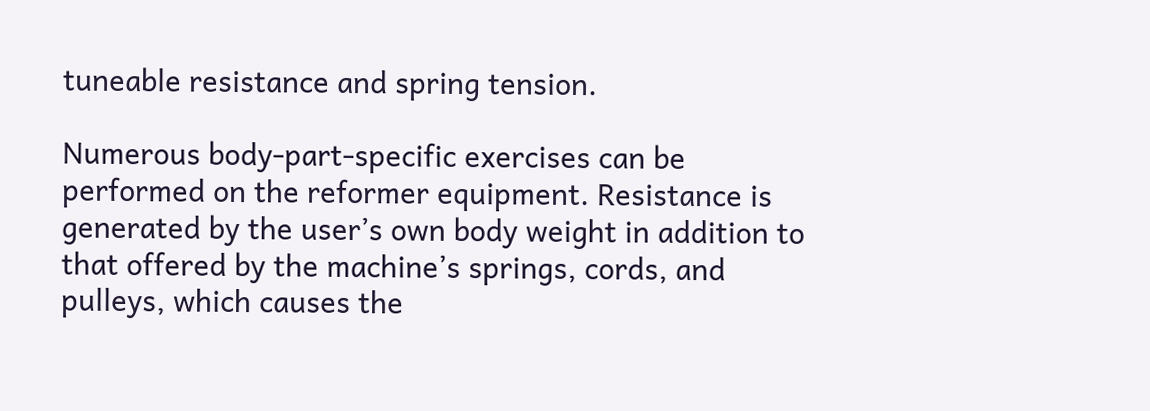tuneable resistance and spring tension.

Numerous body-part-specific exercises can be performed on the reformer equipment. Resistance is generated by the user’s own body weight in addition to that offered by the machine’s springs, cords, and pulleys, which causes the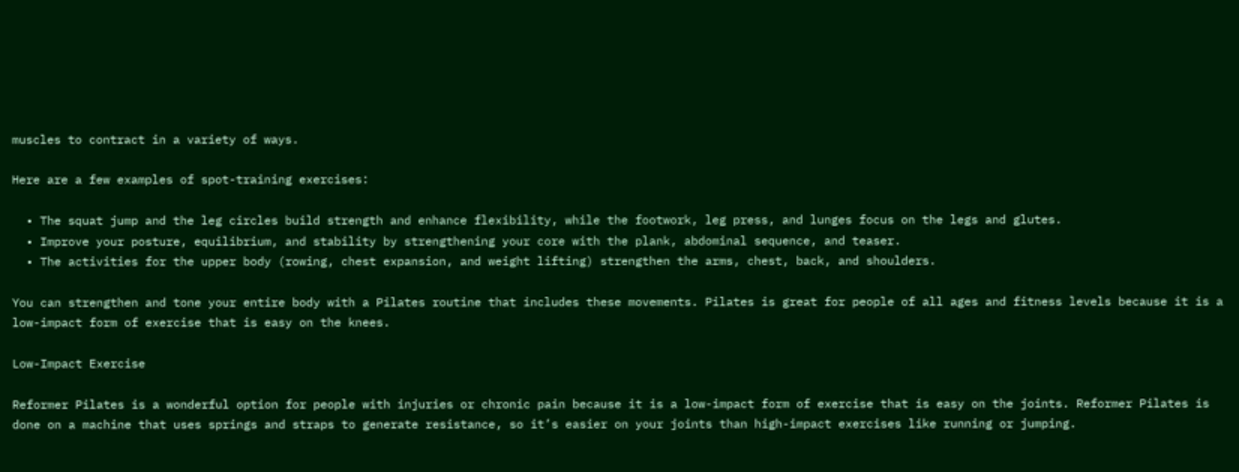muscles to contract in a variety of ways.

Here are a few examples of spot-training exercises:

  • The squat jump and the leg circles build strength and enhance flexibility, while the footwork, leg press, and lunges focus on the legs and glutes.
  • Improve your posture, equilibrium, and stability by strengthening your core with the plank, abdominal sequence, and teaser.
  • The activities for the upper body (rowing, chest expansion, and weight lifting) strengthen the arms, chest, back, and shoulders.

You can strengthen and tone your entire body with a Pilates routine that includes these movements. Pilates is great for people of all ages and fitness levels because it is a low-impact form of exercise that is easy on the knees.

Low-Impact Exercise

Reformer Pilates is a wonderful option for people with injuries or chronic pain because it is a low-impact form of exercise that is easy on the joints. Reformer Pilates is done on a machine that uses springs and straps to generate resistance, so it’s easier on your joints than high-impact exercises like running or jumping.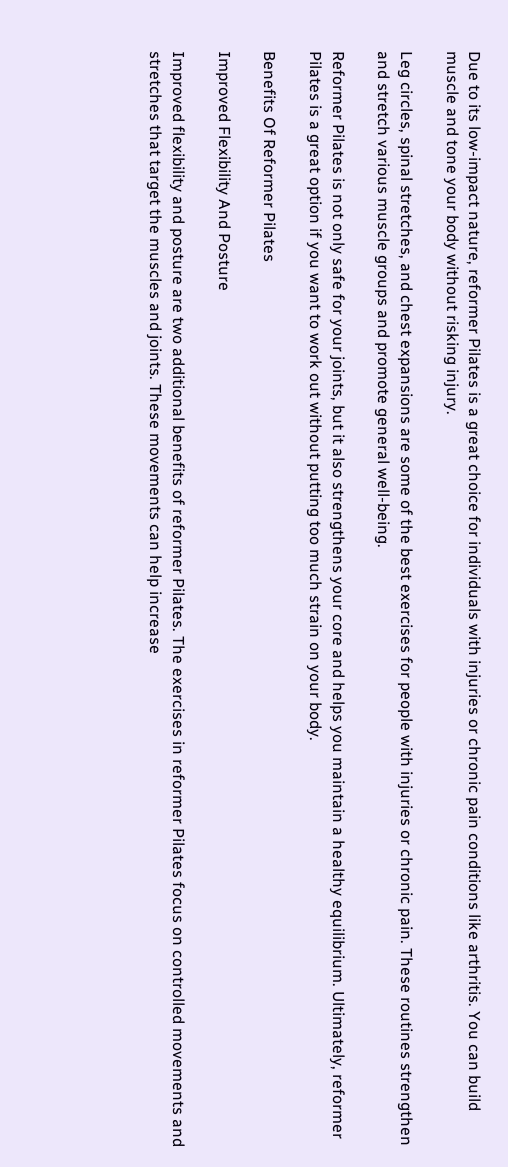Due to its low-impact nature, reformer Pilates is a great choice for individuals with injuries or chronic pain conditions like arthritis. You can build muscle and tone your body without risking injury.

Leg circles, spinal stretches, and chest expansions are some of the best exercises for people with injuries or chronic pain. These routines strengthen and stretch various muscle groups and promote general well-being.

Reformer Pilates is not only safe for your joints, but it also strengthens your core and helps you maintain a healthy equilibrium. Ultimately, reformer Pilates is a great option if you want to work out without putting too much strain on your body.

Benefits Of Reformer Pilates

Improved Flexibility And Posture

Improved flexibility and posture are two additional benefits of reformer Pilates. The exercises in reformer Pilates focus on controlled movements and stretches that target the muscles and joints. These movements can help increase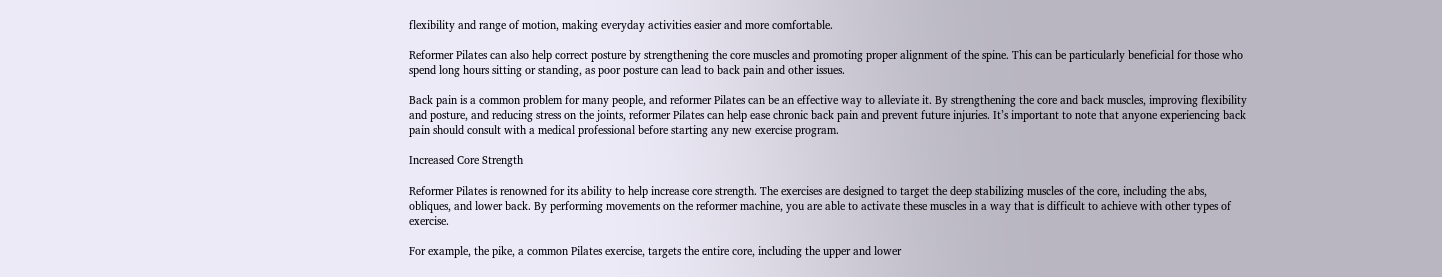flexibility and range of motion, making everyday activities easier and more comfortable.

Reformer Pilates can also help correct posture by strengthening the core muscles and promoting proper alignment of the spine. This can be particularly beneficial for those who spend long hours sitting or standing, as poor posture can lead to back pain and other issues.

Back pain is a common problem for many people, and reformer Pilates can be an effective way to alleviate it. By strengthening the core and back muscles, improving flexibility and posture, and reducing stress on the joints, reformer Pilates can help ease chronic back pain and prevent future injuries. It’s important to note that anyone experiencing back pain should consult with a medical professional before starting any new exercise program.

Increased Core Strength

Reformer Pilates is renowned for its ability to help increase core strength. The exercises are designed to target the deep stabilizing muscles of the core, including the abs, obliques, and lower back. By performing movements on the reformer machine, you are able to activate these muscles in a way that is difficult to achieve with other types of exercise.

For example, the pike, a common Pilates exercise, targets the entire core, including the upper and lower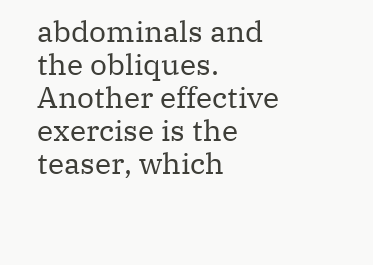abdominals and the obliques. Another effective exercise is the teaser, which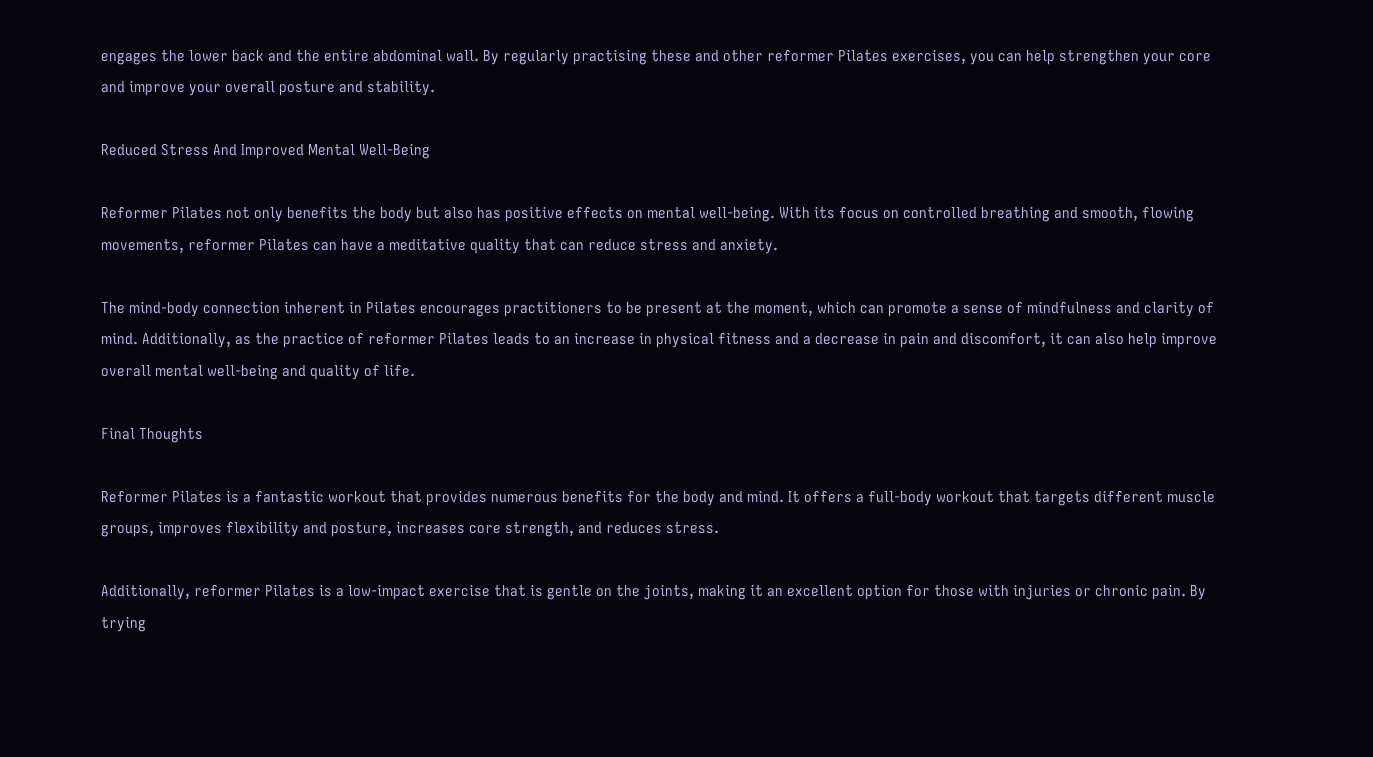engages the lower back and the entire abdominal wall. By regularly practising these and other reformer Pilates exercises, you can help strengthen your core and improve your overall posture and stability.

Reduced Stress And Improved Mental Well-Being

Reformer Pilates not only benefits the body but also has positive effects on mental well-being. With its focus on controlled breathing and smooth, flowing movements, reformer Pilates can have a meditative quality that can reduce stress and anxiety.

The mind-body connection inherent in Pilates encourages practitioners to be present at the moment, which can promote a sense of mindfulness and clarity of mind. Additionally, as the practice of reformer Pilates leads to an increase in physical fitness and a decrease in pain and discomfort, it can also help improve overall mental well-being and quality of life.

Final Thoughts

Reformer Pilates is a fantastic workout that provides numerous benefits for the body and mind. It offers a full-body workout that targets different muscle groups, improves flexibility and posture, increases core strength, and reduces stress.

Additionally, reformer Pilates is a low-impact exercise that is gentle on the joints, making it an excellent option for those with injuries or chronic pain. By trying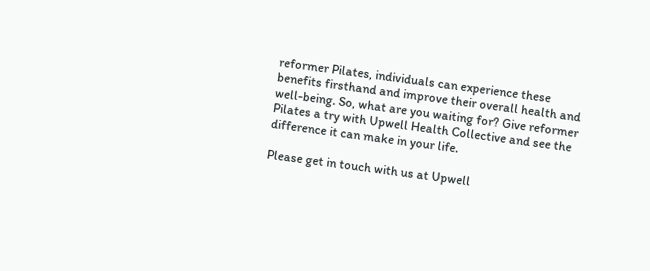reformer Pilates, individuals can experience these benefits firsthand and improve their overall health and well-being. So, what are you waiting for? Give reformer Pilates a try with Upwell Health Collective and see the difference it can make in your life.

Please get in touch with us at Upwell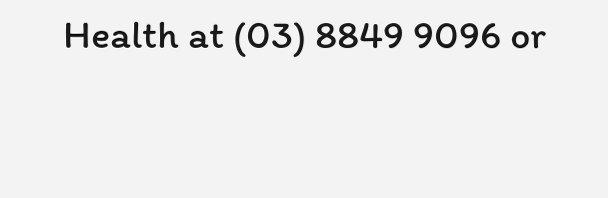Health at (03) 8849 9096 or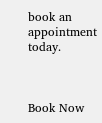book an appointment today.



Book Now